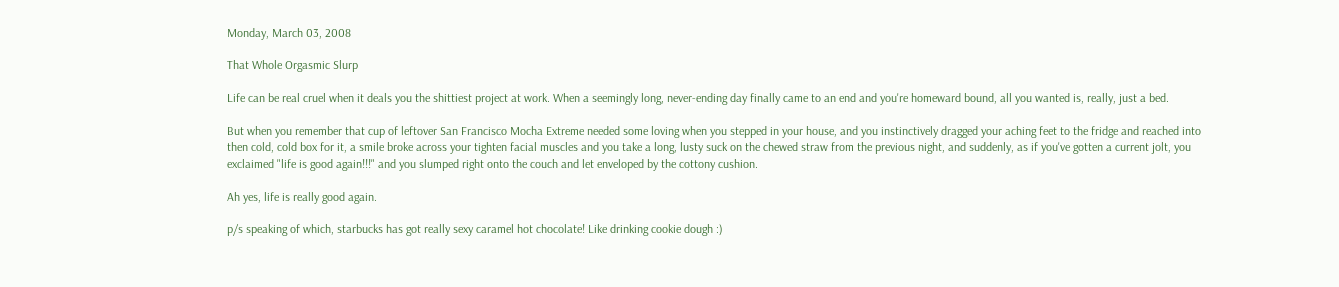Monday, March 03, 2008

That Whole Orgasmic Slurp

Life can be real cruel when it deals you the shittiest project at work. When a seemingly long, never-ending day finally came to an end and you're homeward bound, all you wanted is, really, just a bed.

But when you remember that cup of leftover San Francisco Mocha Extreme needed some loving when you stepped in your house, and you instinctively dragged your aching feet to the fridge and reached into then cold, cold box for it, a smile broke across your tighten facial muscles and you take a long, lusty suck on the chewed straw from the previous night, and suddenly, as if you've gotten a current jolt, you exclaimed "life is good again!!!" and you slumped right onto the couch and let enveloped by the cottony cushion.

Ah yes, life is really good again.

p/s speaking of which, starbucks has got really sexy caramel hot chocolate! Like drinking cookie dough :)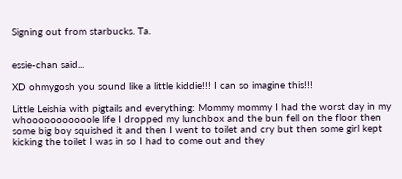Signing out from starbucks. Ta.


essie-chan said...

XD ohmygosh you sound like a little kiddie!!! I can so imagine this!!!

Little Leishia with pigtails and everything: Mommy mommy I had the worst day in my whooooooooooole life I dropped my lunchbox and the bun fell on the floor then some big boy squished it and then I went to toilet and cry but then some girl kept kicking the toilet I was in so I had to come out and they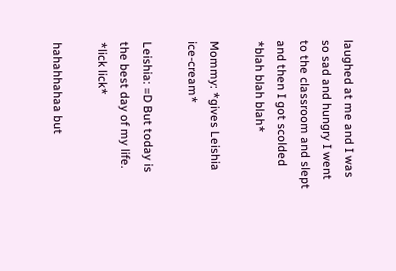laughed at me and I was so sad and hungry I went to the classroom and slept and then I got scolded *blah blah blah*

Mommy: *gives Leishia ice-cream*

Leishia: =D But today is the best day of my life. *lick lick*

hahahhahaa but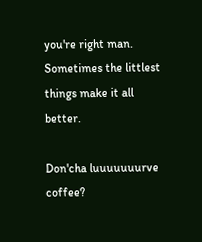you're right man. Sometimes the littlest things make it all better.

Don'cha luuuuuuurve coffee?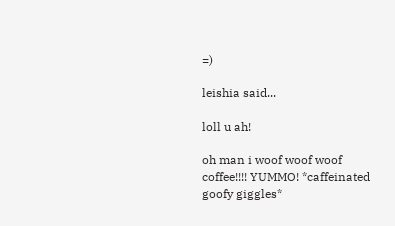=)

leishia said...

loll u ah!

oh man i woof woof woof coffee!!!! YUMMO! *caffeinated goofy giggles*